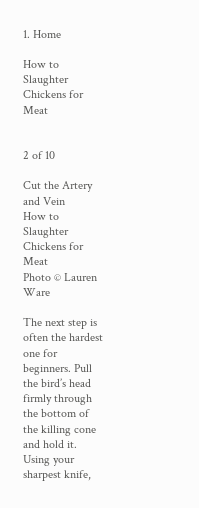1. Home

How to Slaughter Chickens for Meat


2 of 10

Cut the Artery and Vein
How to Slaughter Chickens for Meat
Photo © Lauren Ware

The next step is often the hardest one for beginners. Pull the bird’s head firmly through the bottom of the killing cone and hold it. Using your sharpest knife,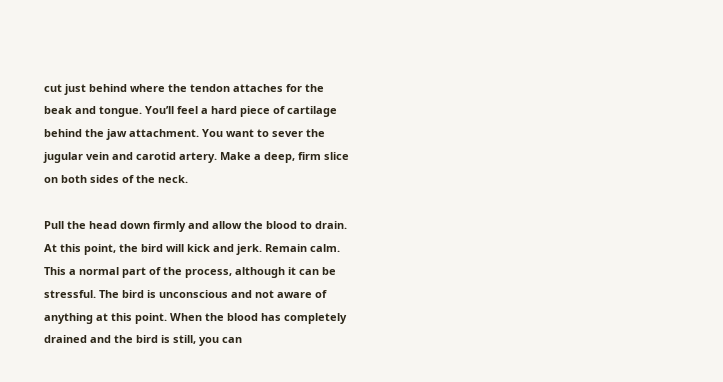cut just behind where the tendon attaches for the beak and tongue. You’ll feel a hard piece of cartilage behind the jaw attachment. You want to sever the jugular vein and carotid artery. Make a deep, firm slice on both sides of the neck.

Pull the head down firmly and allow the blood to drain. At this point, the bird will kick and jerk. Remain calm. This a normal part of the process, although it can be stressful. The bird is unconscious and not aware of anything at this point. When the blood has completely drained and the bird is still, you can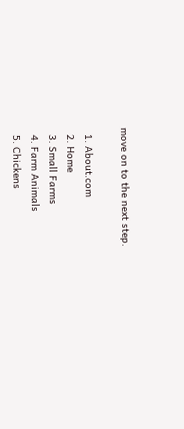move on to the next step.

  1. About.com
  2. Home
  3. Small Farms
  4. Farm Animals
  5. Chickens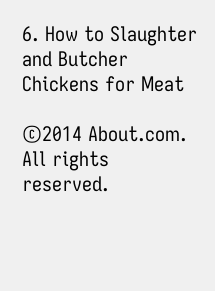6. How to Slaughter and Butcher Chickens for Meat

©2014 About.com. All rights reserved.